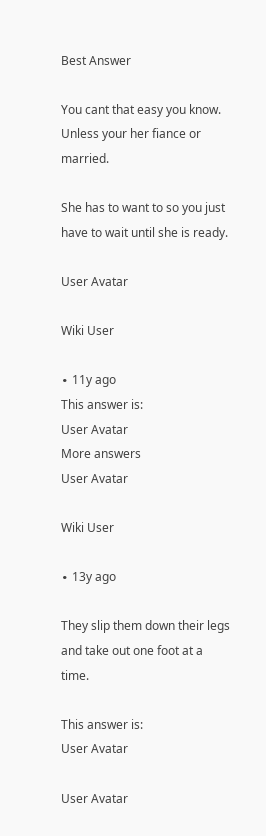Best Answer

You cant that easy you know. Unless your her fiance or married.

She has to want to so you just have to wait until she is ready.

User Avatar

Wiki User

∙ 11y ago
This answer is:
User Avatar
More answers
User Avatar

Wiki User

∙ 13y ago

They slip them down their legs and take out one foot at a time.

This answer is:
User Avatar

User Avatar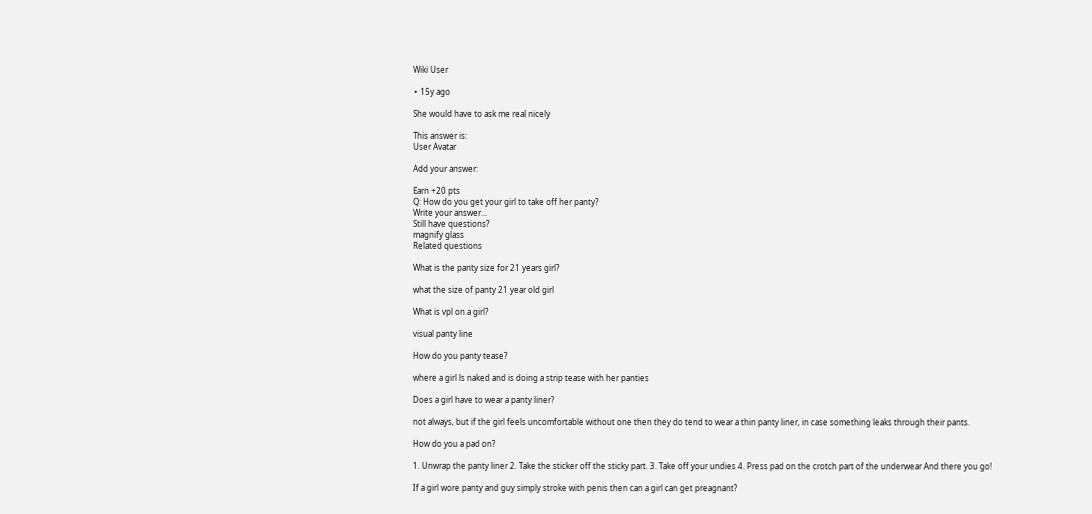Wiki User

∙ 15y ago

She would have to ask me real nicely

This answer is:
User Avatar

Add your answer:

Earn +20 pts
Q: How do you get your girl to take off her panty?
Write your answer...
Still have questions?
magnify glass
Related questions

What is the panty size for 21 years girl?

what the size of panty 21 year old girl

What is vpl on a girl?

visual panty line

How do you panty tease?

where a girl ls naked and is doing a strip tease with her panties

Does a girl have to wear a panty liner?

not always, but if the girl feels uncomfortable without one then they do tend to wear a thin panty liner, in case something leaks through their pants.

How do you a pad on?

1. Unwrap the panty liner 2. Take the sticker off the sticky part. 3. Take off your undies 4. Press pad on the crotch part of the underwear And there you go!

If a girl wore panty and guy simply stroke with penis then can a girl can get preagnant?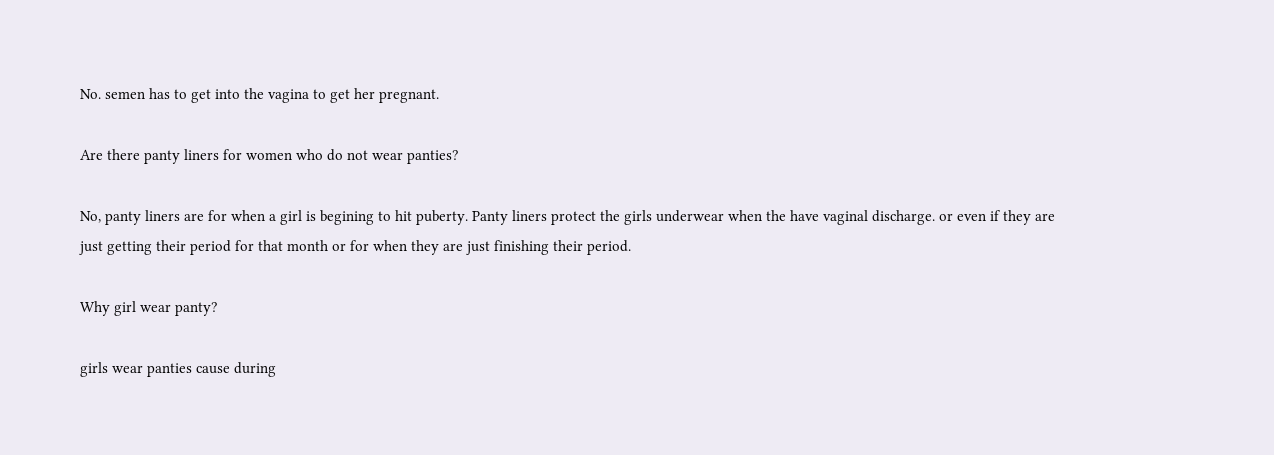No. semen has to get into the vagina to get her pregnant.

Are there panty liners for women who do not wear panties?

No, panty liners are for when a girl is begining to hit puberty. Panty liners protect the girls underwear when the have vaginal discharge. or even if they are just getting their period for that month or for when they are just finishing their period.

Why girl wear panty?

girls wear panties cause during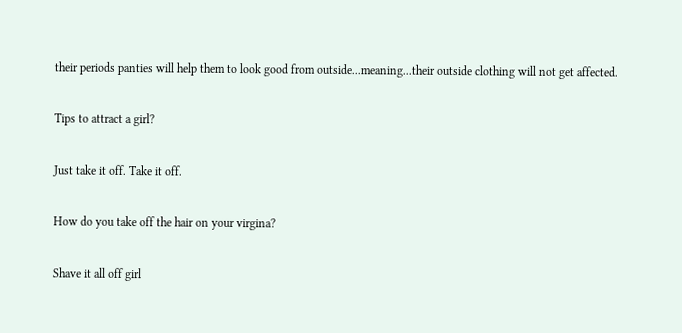their periods panties will help them to look good from outside...meaning...their outside clothing will not get affected.

Tips to attract a girl?

Just take it off. Take it off.

How do you take off the hair on your virgina?

Shave it all off girl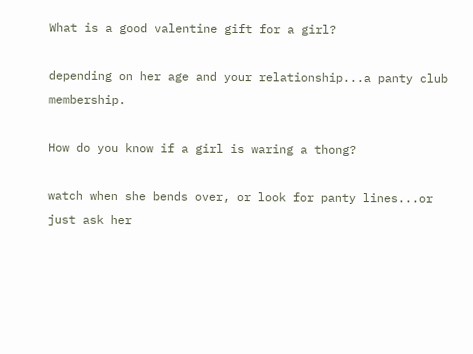What is a good valentine gift for a girl?

depending on her age and your relationship...a panty club membership.

How do you know if a girl is waring a thong?

watch when she bends over, or look for panty lines...or just ask her